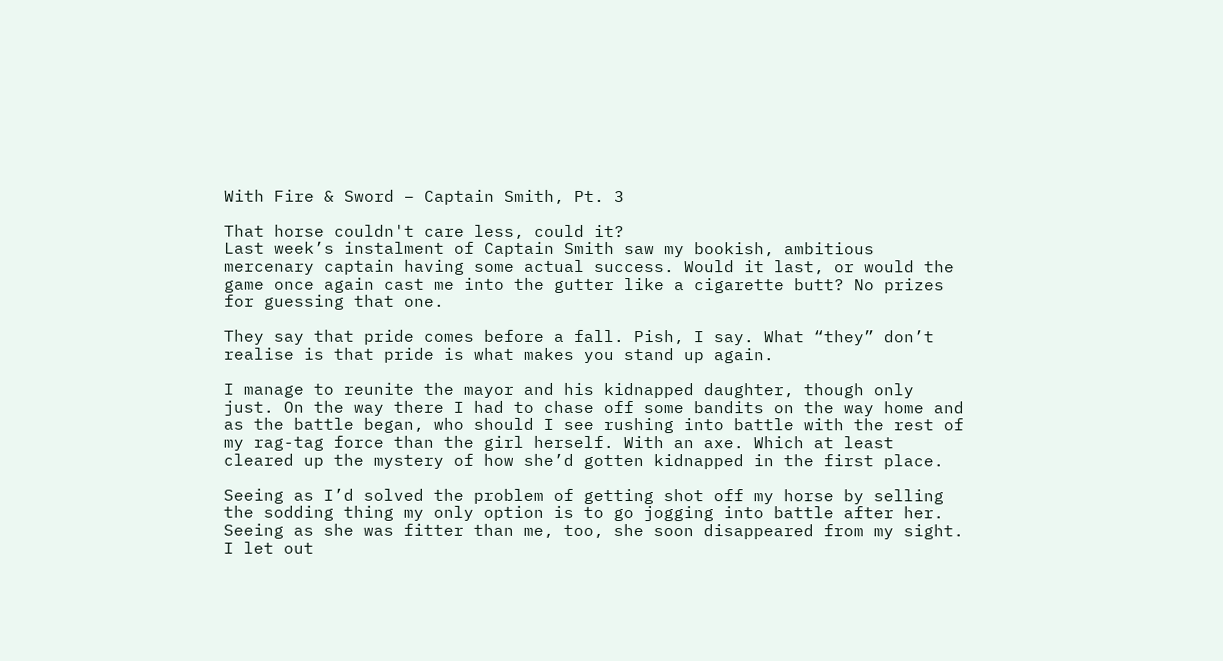With Fire & Sword – Captain Smith, Pt. 3

That horse couldn't care less, could it?
Last week’s instalment of Captain Smith saw my bookish, ambitious mercenary captain having some actual success. Would it last, or would the game once again cast me into the gutter like a cigarette butt? No prizes for guessing that one.

They say that pride comes before a fall. Pish, I say. What “they” don’t realise is that pride is what makes you stand up again.

I manage to reunite the mayor and his kidnapped daughter, though only just. On the way there I had to chase off some bandits on the way home and as the battle began, who should I see rushing into battle with the rest of my rag-tag force than the girl herself. With an axe. Which at least cleared up the mystery of how she’d gotten kidnapped in the first place.

Seeing as I’d solved the problem of getting shot off my horse by selling the sodding thing my only option is to go jogging into battle after her. Seeing as she was fitter than me, too, she soon disappeared from my sight. I let out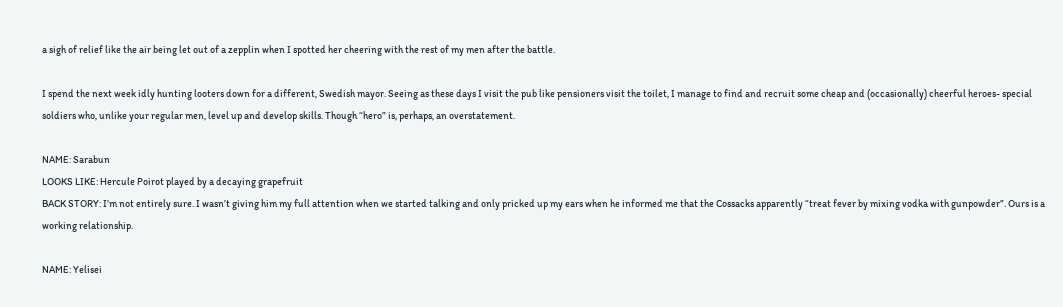a sigh of relief like the air being let out of a zepplin when I spotted her cheering with the rest of my men after the battle.

I spend the next week idly hunting looters down for a different, Swedish mayor. Seeing as these days I visit the pub like pensioners visit the toilet, I manage to find and recruit some cheap and (occasionally) cheerful heroes- special soldiers who, unlike your regular men, level up and develop skills. Though “hero” is, perhaps, an overstatement.

NAME: Sarabun
LOOKS LIKE: Hercule Poirot played by a decaying grapefruit
BACK STORY: I’m not entirely sure. I wasn’t giving him my full attention when we started talking and only pricked up my ears when he informed me that the Cossacks apparently “treat fever by mixing vodka with gunpowder”. Ours is a working relationship.

NAME: Yelisei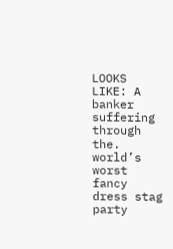LOOKS LIKE: A banker suffering through the. world’s worst fancy dress stag party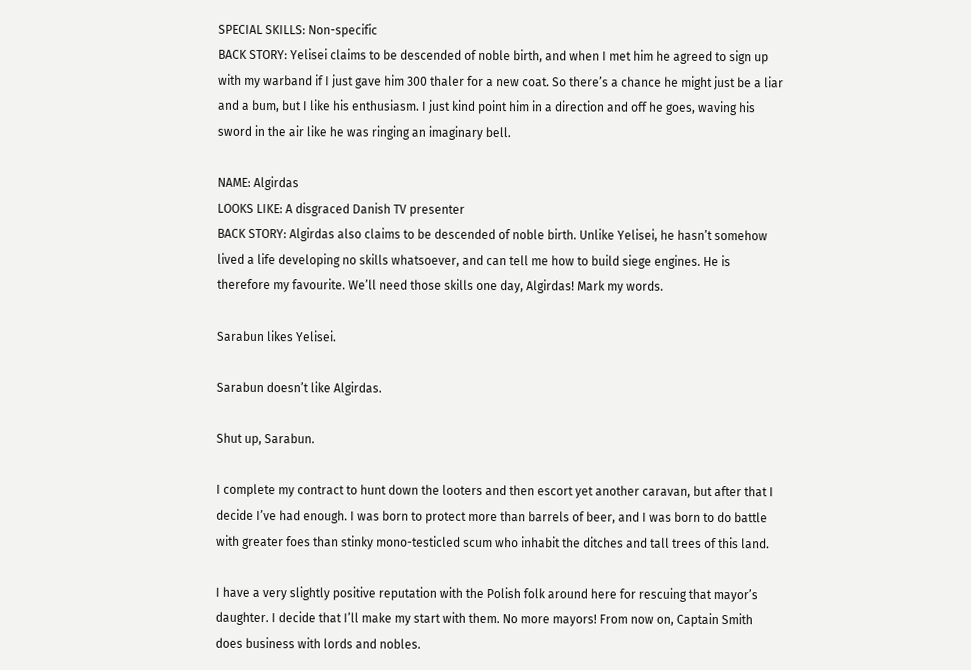SPECIAL SKILLS: Non-specific
BACK STORY: Yelisei claims to be descended of noble birth, and when I met him he agreed to sign up with my warband if I just gave him 300 thaler for a new coat. So there’s a chance he might just be a liar and a bum, but I like his enthusiasm. I just kind point him in a direction and off he goes, waving his sword in the air like he was ringing an imaginary bell.

NAME: Algirdas
LOOKS LIKE: A disgraced Danish TV presenter
BACK STORY: Algirdas also claims to be descended of noble birth. Unlike Yelisei, he hasn’t somehow lived a life developing no skills whatsoever, and can tell me how to build siege engines. He is therefore my favourite. We’ll need those skills one day, Algirdas! Mark my words.

Sarabun likes Yelisei.

Sarabun doesn’t like Algirdas.

Shut up, Sarabun.

I complete my contract to hunt down the looters and then escort yet another caravan, but after that I decide I’ve had enough. I was born to protect more than barrels of beer, and I was born to do battle with greater foes than stinky mono-testicled scum who inhabit the ditches and tall trees of this land.

I have a very slightly positive reputation with the Polish folk around here for rescuing that mayor’s daughter. I decide that I’ll make my start with them. No more mayors! From now on, Captain Smith does business with lords and nobles.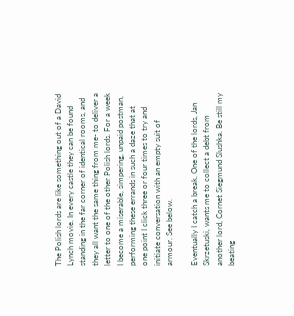The Polish lords are like something out of a David Lynch movie. In every castle they can be found standing in the far corner of identical rooms, and they all want the same thing from me- to deliver a letter to one of the other Polish lords. For a week I become a miserable, simpering, unpaid postman, performing these errands in such a daze that at one point I click three or four times to try and initiate conversation with an empty suit of armour. See below.

Eventually I catch a break. One of the lords, Jan Skrzetuski, wants me to collect a debt from another lord, Cornet Siegmund Slushka. Be still my beating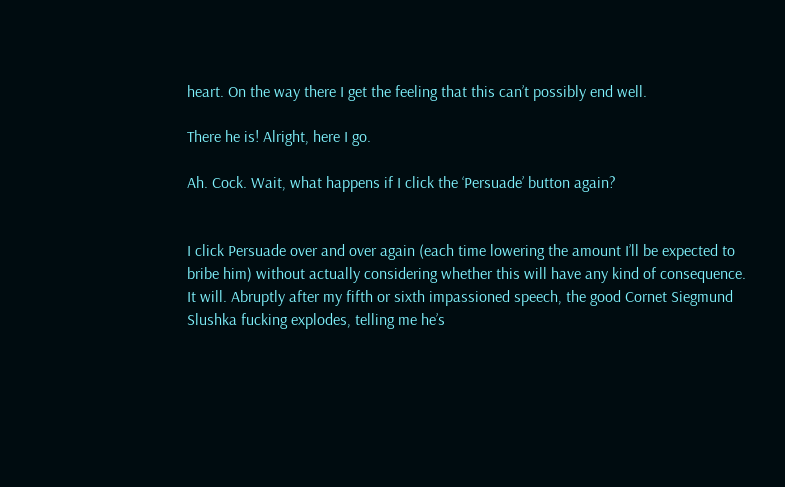heart. On the way there I get the feeling that this can’t possibly end well.

There he is! Alright, here I go.

Ah. Cock. Wait, what happens if I click the ‘Persuade’ button again?


I click Persuade over and over again (each time lowering the amount I’ll be expected to bribe him) without actually considering whether this will have any kind of consequence. It will. Abruptly after my fifth or sixth impassioned speech, the good Cornet Siegmund Slushka fucking explodes, telling me he’s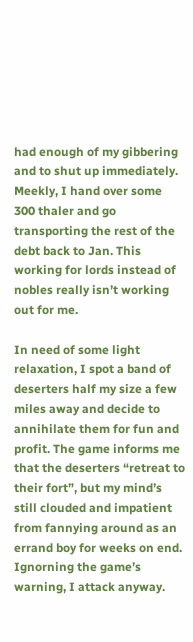had enough of my gibbering and to shut up immediately. Meekly, I hand over some 300 thaler and go transporting the rest of the debt back to Jan. This working for lords instead of nobles really isn’t working out for me.

In need of some light relaxation, I spot a band of deserters half my size a few miles away and decide to annihilate them for fun and profit. The game informs me that the deserters “retreat to their fort”, but my mind’s still clouded and impatient from fannying around as an errand boy for weeks on end. Ignorning the game’s warning, I attack anyway.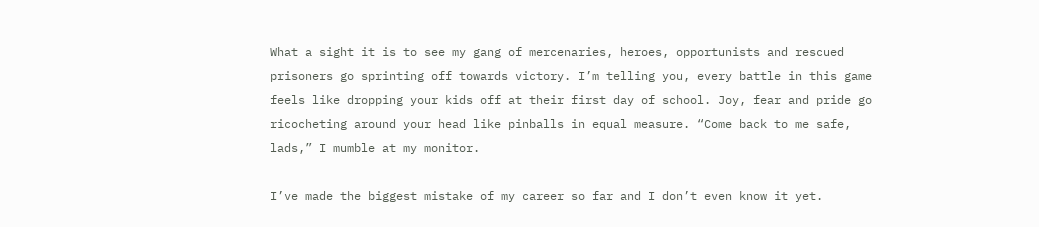What a sight it is to see my gang of mercenaries, heroes, opportunists and rescued prisoners go sprinting off towards victory. I’m telling you, every battle in this game feels like dropping your kids off at their first day of school. Joy, fear and pride go ricocheting around your head like pinballs in equal measure. “Come back to me safe, lads,” I mumble at my monitor.

I’ve made the biggest mistake of my career so far and I don’t even know it yet.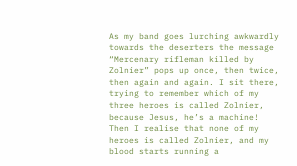As my band goes lurching awkwardly towards the deserters the message “Mercenary rifleman killed by Zolnier” pops up once, then twice, then again and again. I sit there, trying to remember which of my three heroes is called Zolnier, because Jesus, he’s a machine! Then I realise that none of my heroes is called Zolnier, and my blood starts running a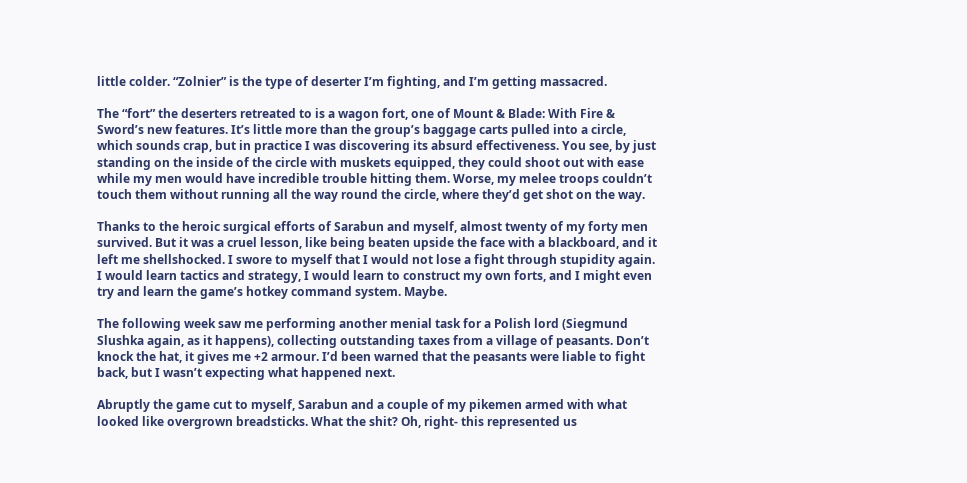little colder. “Zolnier” is the type of deserter I’m fighting, and I’m getting massacred.

The “fort” the deserters retreated to is a wagon fort, one of Mount & Blade: With Fire & Sword’s new features. It’s little more than the group’s baggage carts pulled into a circle, which sounds crap, but in practice I was discovering its absurd effectiveness. You see, by just standing on the inside of the circle with muskets equipped, they could shoot out with ease while my men would have incredible trouble hitting them. Worse, my melee troops couldn’t touch them without running all the way round the circle, where they’d get shot on the way.

Thanks to the heroic surgical efforts of Sarabun and myself, almost twenty of my forty men survived. But it was a cruel lesson, like being beaten upside the face with a blackboard, and it left me shellshocked. I swore to myself that I would not lose a fight through stupidity again. I would learn tactics and strategy, I would learn to construct my own forts, and I might even try and learn the game’s hotkey command system. Maybe.

The following week saw me performing another menial task for a Polish lord (Siegmund Slushka again, as it happens), collecting outstanding taxes from a village of peasants. Don’t knock the hat, it gives me +2 armour. I’d been warned that the peasants were liable to fight back, but I wasn’t expecting what happened next.

Abruptly the game cut to myself, Sarabun and a couple of my pikemen armed with what looked like overgrown breadsticks. What the shit? Oh, right- this represented us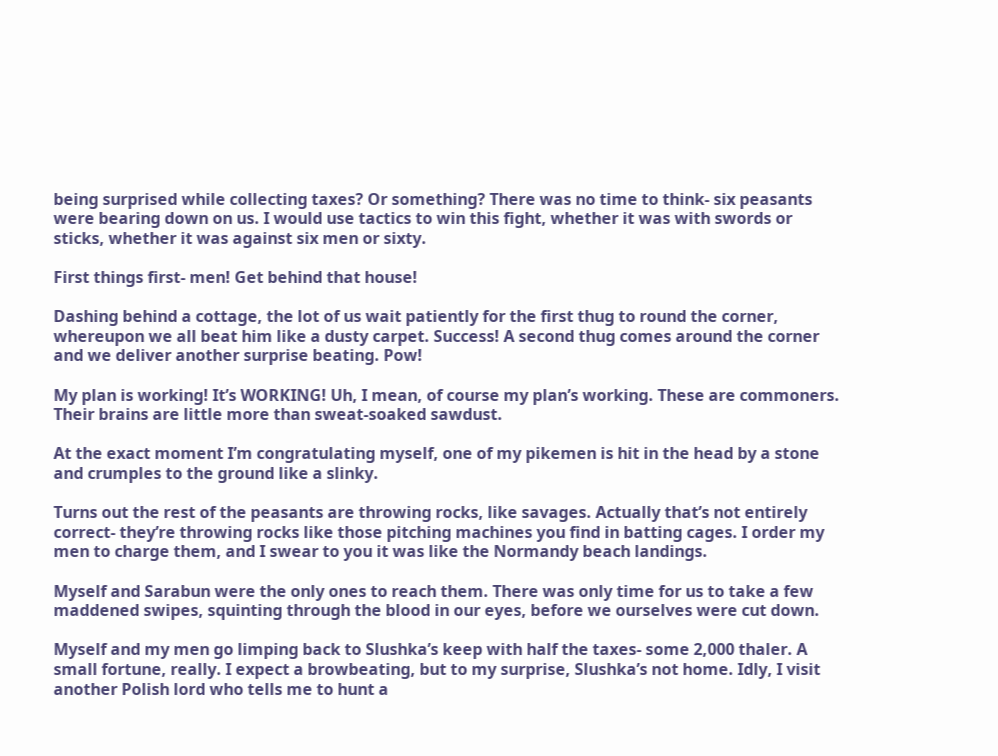being surprised while collecting taxes? Or something? There was no time to think- six peasants were bearing down on us. I would use tactics to win this fight, whether it was with swords or sticks, whether it was against six men or sixty.

First things first- men! Get behind that house!

Dashing behind a cottage, the lot of us wait patiently for the first thug to round the corner, whereupon we all beat him like a dusty carpet. Success! A second thug comes around the corner and we deliver another surprise beating. Pow!

My plan is working! It’s WORKING! Uh, I mean, of course my plan’s working. These are commoners. Their brains are little more than sweat-soaked sawdust.

At the exact moment I’m congratulating myself, one of my pikemen is hit in the head by a stone and crumples to the ground like a slinky.

Turns out the rest of the peasants are throwing rocks, like savages. Actually that’s not entirely correct- they’re throwing rocks like those pitching machines you find in batting cages. I order my men to charge them, and I swear to you it was like the Normandy beach landings.

Myself and Sarabun were the only ones to reach them. There was only time for us to take a few maddened swipes, squinting through the blood in our eyes, before we ourselves were cut down.

Myself and my men go limping back to Slushka’s keep with half the taxes- some 2,000 thaler. A small fortune, really. I expect a browbeating, but to my surprise, Slushka’s not home. Idly, I visit another Polish lord who tells me to hunt a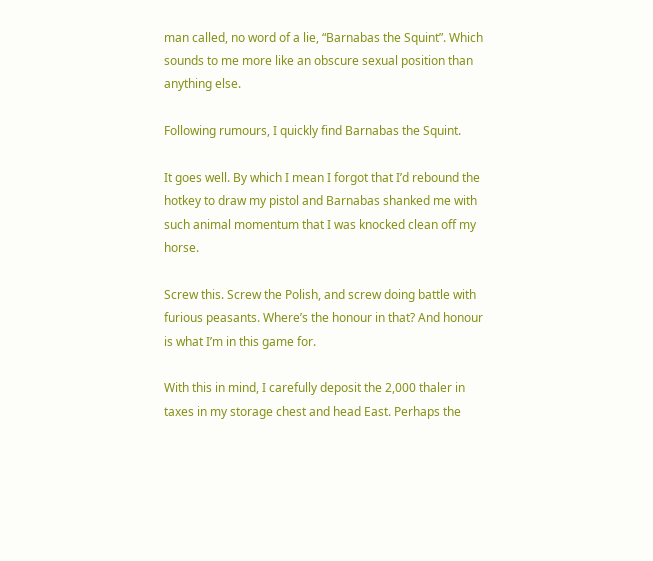man called, no word of a lie, “Barnabas the Squint”. Which sounds to me more like an obscure sexual position than anything else.

Following rumours, I quickly find Barnabas the Squint.

It goes well. By which I mean I forgot that I’d rebound the hotkey to draw my pistol and Barnabas shanked me with such animal momentum that I was knocked clean off my horse.

Screw this. Screw the Polish, and screw doing battle with furious peasants. Where’s the honour in that? And honour is what I’m in this game for.

With this in mind, I carefully deposit the 2,000 thaler in taxes in my storage chest and head East. Perhaps the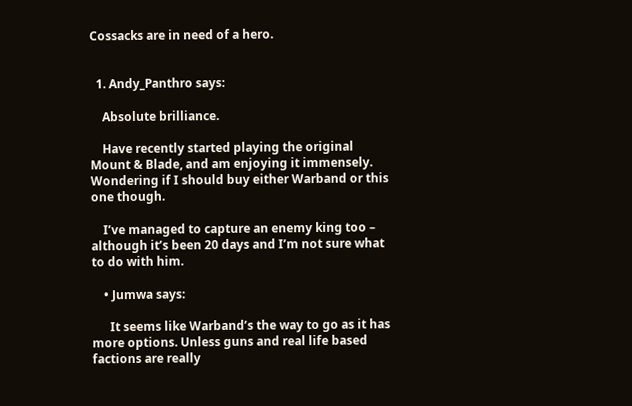Cossacks are in need of a hero.


  1. Andy_Panthro says:

    Absolute brilliance.

    Have recently started playing the original Mount & Blade, and am enjoying it immensely. Wondering if I should buy either Warband or this one though.

    I’ve managed to capture an enemy king too – although it’s been 20 days and I’m not sure what to do with him.

    • Jumwa says:

      It seems like Warband’s the way to go as it has more options. Unless guns and real life based factions are really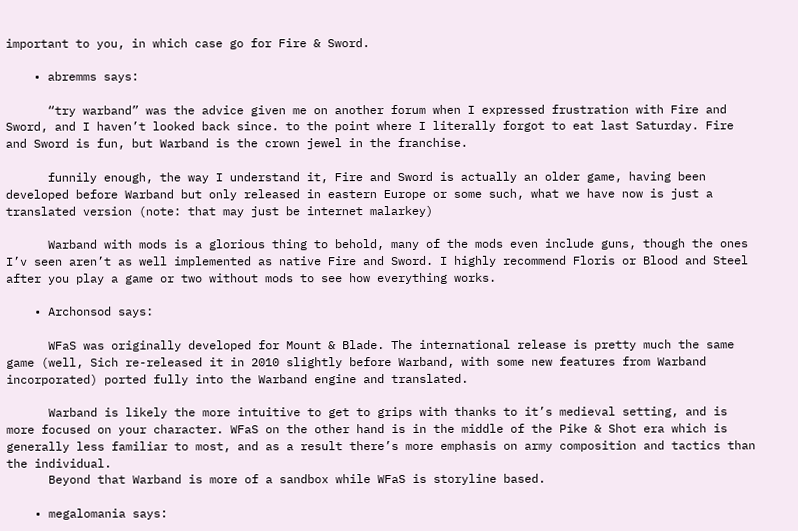important to you, in which case go for Fire & Sword.

    • abremms says:

      “try warband” was the advice given me on another forum when I expressed frustration with Fire and Sword, and I haven’t looked back since. to the point where I literally forgot to eat last Saturday. Fire and Sword is fun, but Warband is the crown jewel in the franchise.

      funnily enough, the way I understand it, Fire and Sword is actually an older game, having been developed before Warband but only released in eastern Europe or some such, what we have now is just a translated version (note: that may just be internet malarkey)

      Warband with mods is a glorious thing to behold, many of the mods even include guns, though the ones I’v seen aren’t as well implemented as native Fire and Sword. I highly recommend Floris or Blood and Steel after you play a game or two without mods to see how everything works.

    • Archonsod says:

      WFaS was originally developed for Mount & Blade. The international release is pretty much the same game (well, Sich re-released it in 2010 slightly before Warband, with some new features from Warband incorporated) ported fully into the Warband engine and translated.

      Warband is likely the more intuitive to get to grips with thanks to it’s medieval setting, and is more focused on your character. WFaS on the other hand is in the middle of the Pike & Shot era which is generally less familiar to most, and as a result there’s more emphasis on army composition and tactics than the individual.
      Beyond that Warband is more of a sandbox while WFaS is storyline based.

    • megalomania says: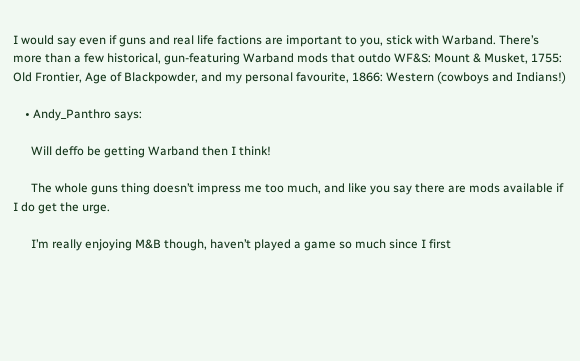I would say even if guns and real life factions are important to you, stick with Warband. There’s more than a few historical, gun-featuring Warband mods that outdo WF&S: Mount & Musket, 1755: Old Frontier, Age of Blackpowder, and my personal favourite, 1866: Western (cowboys and Indians!)

    • Andy_Panthro says:

      Will deffo be getting Warband then I think!

      The whole guns thing doesn’t impress me too much, and like you say there are mods available if I do get the urge.

      I’m really enjoying M&B though, haven’t played a game so much since I first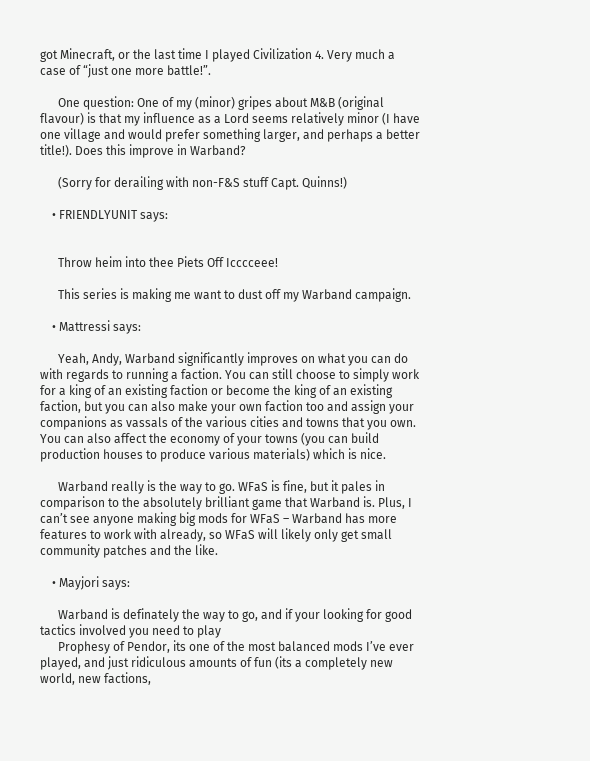got Minecraft, or the last time I played Civilization 4. Very much a case of “just one more battle!”.

      One question: One of my (minor) gripes about M&B (original flavour) is that my influence as a Lord seems relatively minor (I have one village and would prefer something larger, and perhaps a better title!). Does this improve in Warband?

      (Sorry for derailing with non-F&S stuff Capt. Quinns!)

    • FRIENDLYUNIT says:


      Throw heim into thee Piets Off Icccceee!

      This series is making me want to dust off my Warband campaign.

    • Mattressi says:

      Yeah, Andy, Warband significantly improves on what you can do with regards to running a faction. You can still choose to simply work for a king of an existing faction or become the king of an existing faction, but you can also make your own faction too and assign your companions as vassals of the various cities and towns that you own. You can also affect the economy of your towns (you can build production houses to produce various materials) which is nice.

      Warband really is the way to go. WFaS is fine, but it pales in comparison to the absolutely brilliant game that Warband is. Plus, I can’t see anyone making big mods for WFaS – Warband has more features to work with already, so WFaS will likely only get small community patches and the like.

    • Mayjori says:

      Warband is definately the way to go, and if your looking for good tactics involved you need to play
      Prophesy of Pendor, its one of the most balanced mods I’ve ever played, and just ridiculous amounts of fun (its a completely new world, new factions,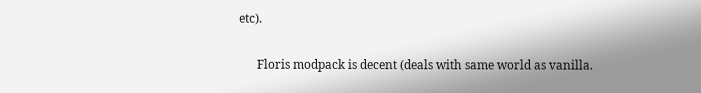etc).

      Floris modpack is decent (deals with same world as vanilla.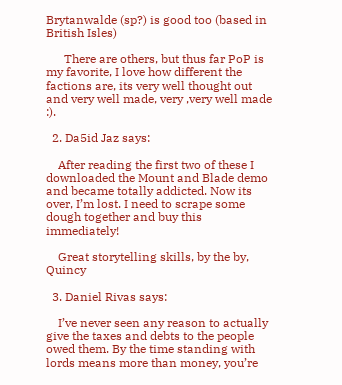Brytanwalde (sp?) is good too (based in British Isles)

      There are others, but thus far PoP is my favorite, I love how different the factions are, its very well thought out and very well made, very ,very well made :).

  2. Da5id Jaz says:

    After reading the first two of these I downloaded the Mount and Blade demo and became totally addicted. Now its over, I’m lost. I need to scrape some dough together and buy this immediately!

    Great storytelling skills, by the by, Quincy

  3. Daniel Rivas says:

    I’ve never seen any reason to actually give the taxes and debts to the people owed them. By the time standing with lords means more than money, you’re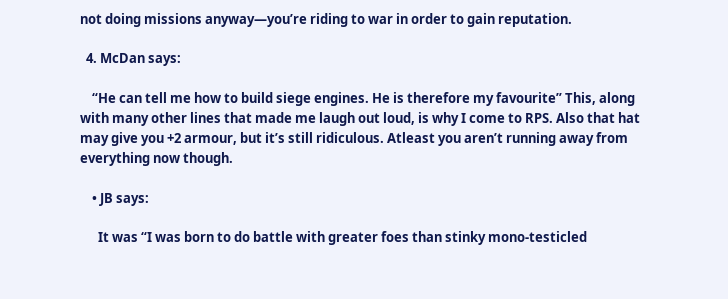not doing missions anyway—you’re riding to war in order to gain reputation.

  4. McDan says:

    “He can tell me how to build siege engines. He is therefore my favourite” This, along with many other lines that made me laugh out loud, is why I come to RPS. Also that hat may give you +2 armour, but it’s still ridiculous. Atleast you aren’t running away from everything now though.

    • JB says:

      It was “I was born to do battle with greater foes than stinky mono-testicled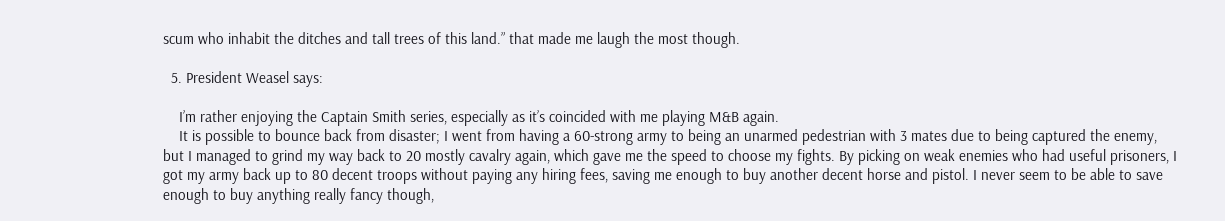scum who inhabit the ditches and tall trees of this land.” that made me laugh the most though.

  5. President Weasel says:

    I’m rather enjoying the Captain Smith series, especially as it’s coincided with me playing M&B again.
    It is possible to bounce back from disaster; I went from having a 60-strong army to being an unarmed pedestrian with 3 mates due to being captured the enemy, but I managed to grind my way back to 20 mostly cavalry again, which gave me the speed to choose my fights. By picking on weak enemies who had useful prisoners, I got my army back up to 80 decent troops without paying any hiring fees, saving me enough to buy another decent horse and pistol. I never seem to be able to save enough to buy anything really fancy though,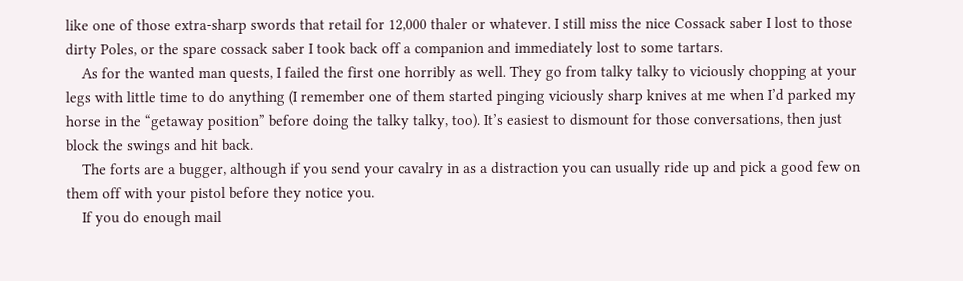like one of those extra-sharp swords that retail for 12,000 thaler or whatever. I still miss the nice Cossack saber I lost to those dirty Poles, or the spare cossack saber I took back off a companion and immediately lost to some tartars.
    As for the wanted man quests, I failed the first one horribly as well. They go from talky talky to viciously chopping at your legs with little time to do anything (I remember one of them started pinging viciously sharp knives at me when I’d parked my horse in the “getaway position” before doing the talky talky, too). It’s easiest to dismount for those conversations, then just block the swings and hit back.
    The forts are a bugger, although if you send your cavalry in as a distraction you can usually ride up and pick a good few on them off with your pistol before they notice you.
    If you do enough mail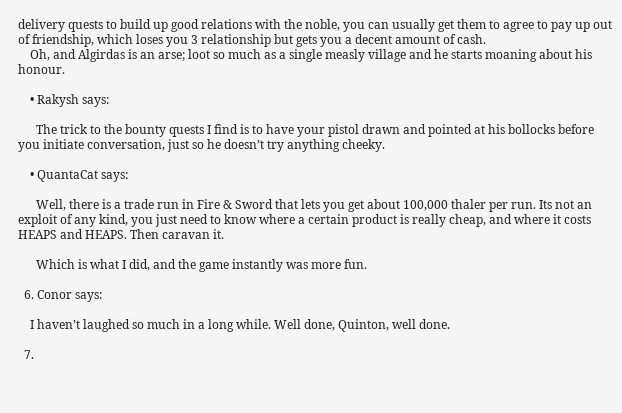delivery quests to build up good relations with the noble, you can usually get them to agree to pay up out of friendship, which loses you 3 relationship but gets you a decent amount of cash.
    Oh, and Algirdas is an arse; loot so much as a single measly village and he starts moaning about his honour.

    • Rakysh says:

      The trick to the bounty quests I find is to have your pistol drawn and pointed at his bollocks before you initiate conversation, just so he doesn’t try anything cheeky.

    • QuantaCat says:

      Well, there is a trade run in Fire & Sword that lets you get about 100,000 thaler per run. Its not an exploit of any kind, you just need to know where a certain product is really cheap, and where it costs HEAPS and HEAPS. Then caravan it.

      Which is what I did, and the game instantly was more fun.

  6. Conor says:

    I haven’t laughed so much in a long while. Well done, Quinton, well done.

  7.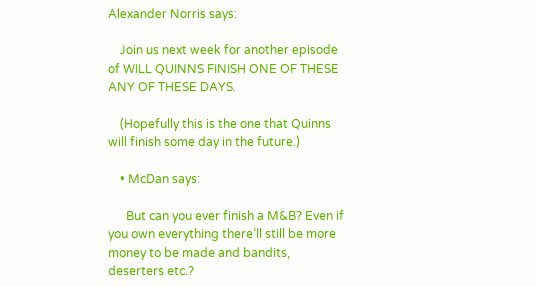Alexander Norris says:

    Join us next week for another episode of WILL QUINNS FINISH ONE OF THESE ANY OF THESE DAYS.

    (Hopefully this is the one that Quinns will finish some day in the future.)

    • McDan says:

      But can you ever finish a M&B? Even if you own everything there’ll still be more money to be made and bandits, deserters etc.?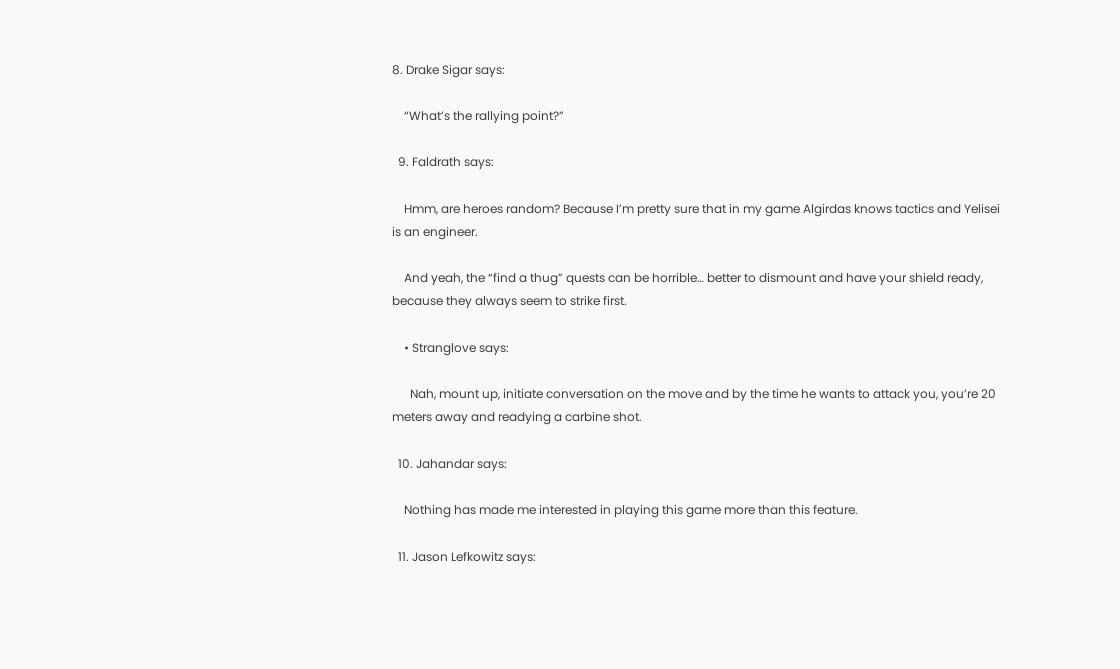8. Drake Sigar says:

    “What’s the rallying point?”

  9. Faldrath says:

    Hmm, are heroes random? Because I’m pretty sure that in my game Algirdas knows tactics and Yelisei is an engineer.

    And yeah, the “find a thug” quests can be horrible… better to dismount and have your shield ready, because they always seem to strike first.

    • Stranglove says:

      Nah, mount up, initiate conversation on the move and by the time he wants to attack you, you’re 20 meters away and readying a carbine shot.

  10. Jahandar says:

    Nothing has made me interested in playing this game more than this feature.

  11. Jason Lefkowitz says: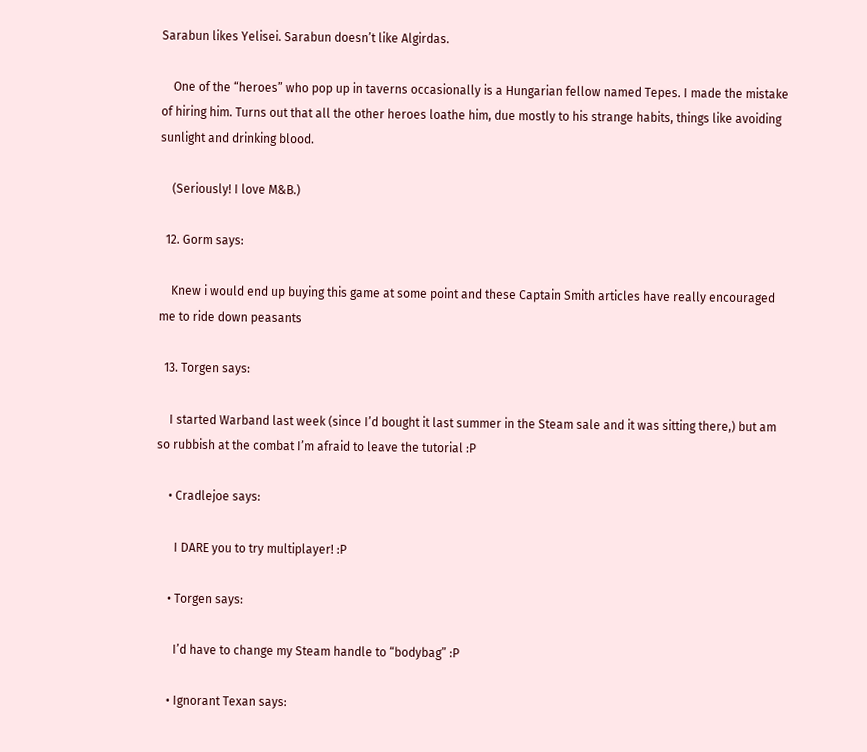Sarabun likes Yelisei. Sarabun doesn’t like Algirdas.

    One of the “heroes” who pop up in taverns occasionally is a Hungarian fellow named Tepes. I made the mistake of hiring him. Turns out that all the other heroes loathe him, due mostly to his strange habits, things like avoiding sunlight and drinking blood.

    (Seriously! I love M&B.)

  12. Gorm says:

    Knew i would end up buying this game at some point and these Captain Smith articles have really encouraged me to ride down peasants

  13. Torgen says:

    I started Warband last week (since I’d bought it last summer in the Steam sale and it was sitting there,) but am so rubbish at the combat I’m afraid to leave the tutorial :P

    • Cradlejoe says:

      I DARE you to try multiplayer! :P

    • Torgen says:

      I’d have to change my Steam handle to “bodybag” :P

    • Ignorant Texan says: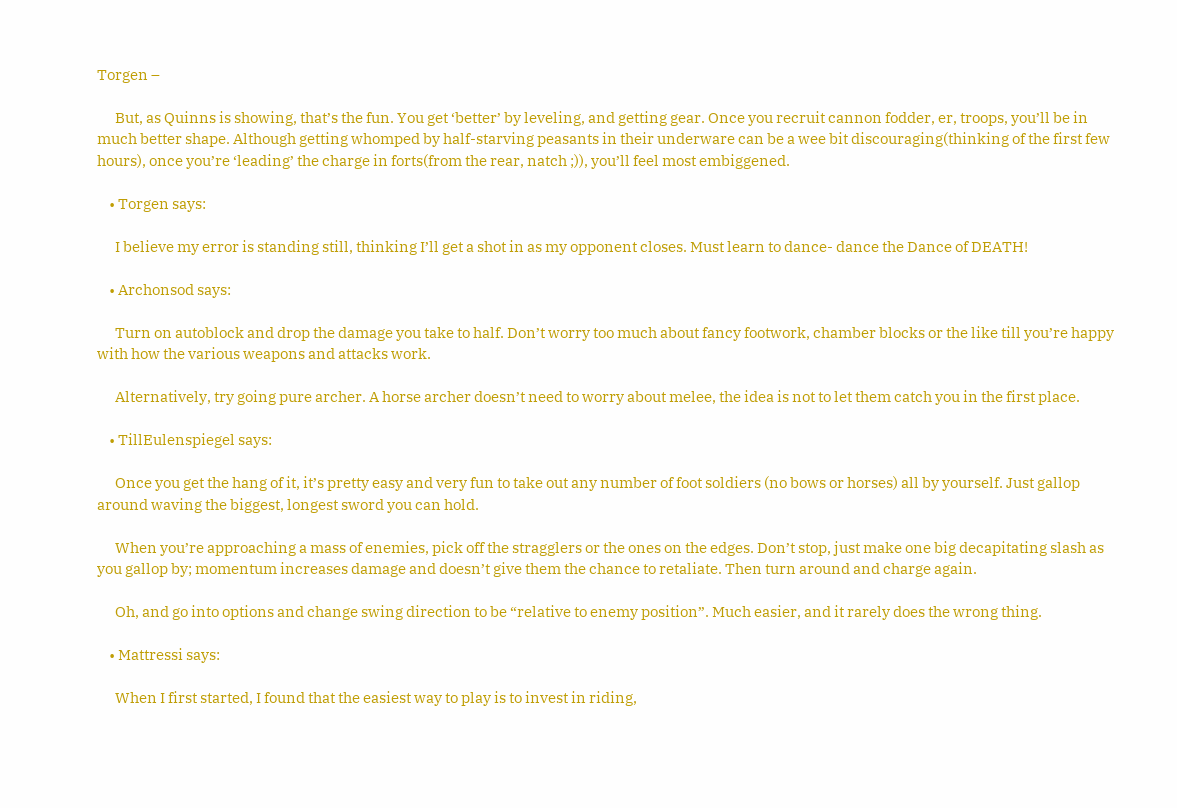Torgen –

      But, as Quinns is showing, that’s the fun. You get ‘better’ by leveling, and getting gear. Once you recruit cannon fodder, er, troops, you’ll be in much better shape. Although getting whomped by half-starving peasants in their underware can be a wee bit discouraging(thinking of the first few hours), once you’re ‘leading’ the charge in forts(from the rear, natch ;)), you’ll feel most embiggened.

    • Torgen says:

      I believe my error is standing still, thinking I’ll get a shot in as my opponent closes. Must learn to dance- dance the Dance of DEATH!

    • Archonsod says:

      Turn on autoblock and drop the damage you take to half. Don’t worry too much about fancy footwork, chamber blocks or the like till you’re happy with how the various weapons and attacks work.

      Alternatively, try going pure archer. A horse archer doesn’t need to worry about melee, the idea is not to let them catch you in the first place.

    • TillEulenspiegel says:

      Once you get the hang of it, it’s pretty easy and very fun to take out any number of foot soldiers (no bows or horses) all by yourself. Just gallop around waving the biggest, longest sword you can hold.

      When you’re approaching a mass of enemies, pick off the stragglers or the ones on the edges. Don’t stop, just make one big decapitating slash as you gallop by; momentum increases damage and doesn’t give them the chance to retaliate. Then turn around and charge again.

      Oh, and go into options and change swing direction to be “relative to enemy position”. Much easier, and it rarely does the wrong thing.

    • Mattressi says:

      When I first started, I found that the easiest way to play is to invest in riding,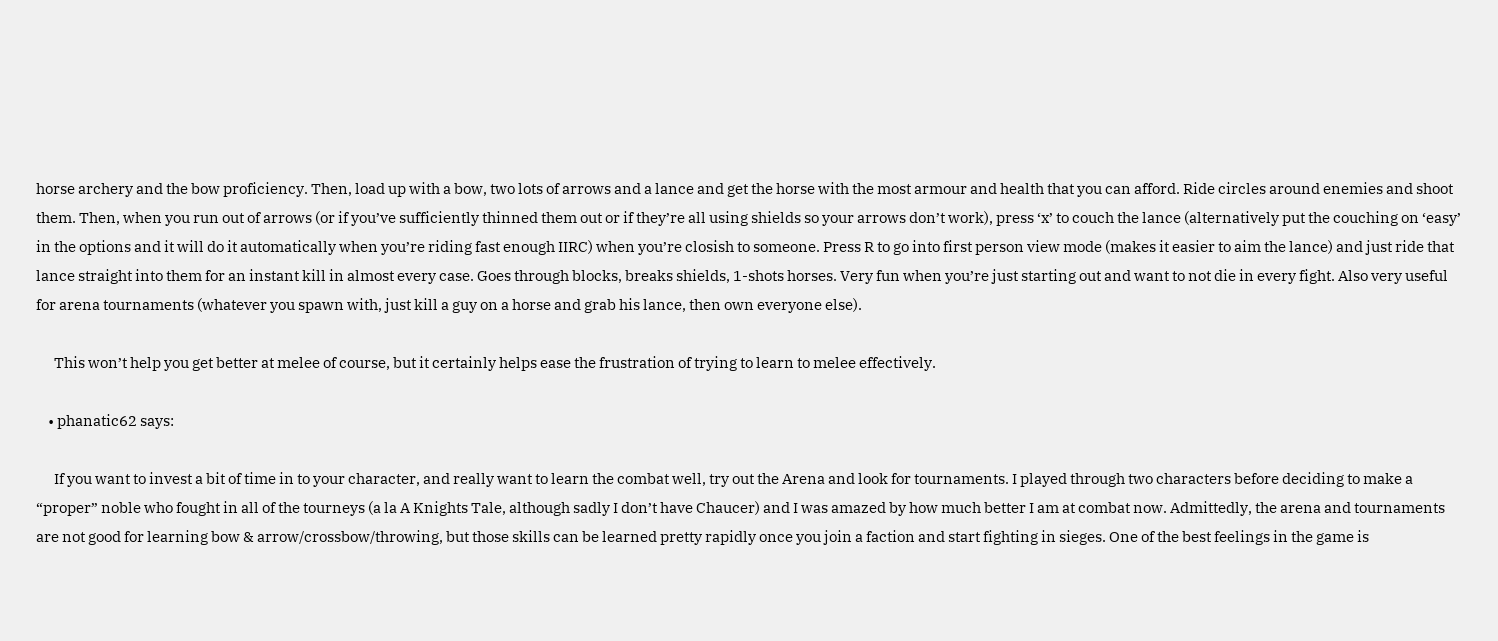horse archery and the bow proficiency. Then, load up with a bow, two lots of arrows and a lance and get the horse with the most armour and health that you can afford. Ride circles around enemies and shoot them. Then, when you run out of arrows (or if you’ve sufficiently thinned them out or if they’re all using shields so your arrows don’t work), press ‘x’ to couch the lance (alternatively put the couching on ‘easy’ in the options and it will do it automatically when you’re riding fast enough IIRC) when you’re closish to someone. Press R to go into first person view mode (makes it easier to aim the lance) and just ride that lance straight into them for an instant kill in almost every case. Goes through blocks, breaks shields, 1-shots horses. Very fun when you’re just starting out and want to not die in every fight. Also very useful for arena tournaments (whatever you spawn with, just kill a guy on a horse and grab his lance, then own everyone else).

      This won’t help you get better at melee of course, but it certainly helps ease the frustration of trying to learn to melee effectively.

    • phanatic62 says:

      If you want to invest a bit of time in to your character, and really want to learn the combat well, try out the Arena and look for tournaments. I played through two characters before deciding to make a “proper” noble who fought in all of the tourneys (a la A Knights Tale, although sadly I don’t have Chaucer) and I was amazed by how much better I am at combat now. Admittedly, the arena and tournaments are not good for learning bow & arrow/crossbow/throwing, but those skills can be learned pretty rapidly once you join a faction and start fighting in sieges. One of the best feelings in the game is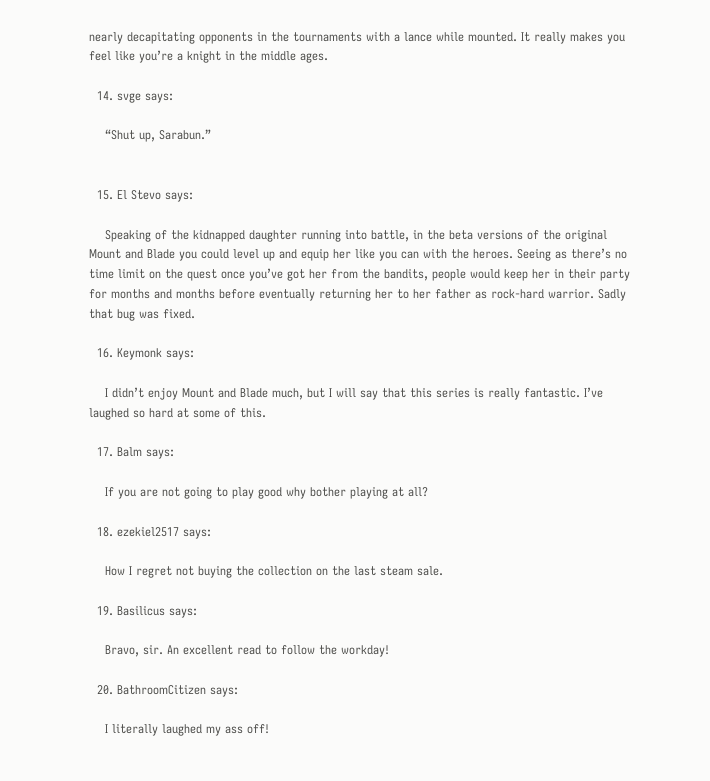nearly decapitating opponents in the tournaments with a lance while mounted. It really makes you feel like you’re a knight in the middle ages.

  14. svge says:

    “Shut up, Sarabun.”


  15. El Stevo says:

    Speaking of the kidnapped daughter running into battle, in the beta versions of the original Mount and Blade you could level up and equip her like you can with the heroes. Seeing as there’s no time limit on the quest once you’ve got her from the bandits, people would keep her in their party for months and months before eventually returning her to her father as rock-hard warrior. Sadly that bug was fixed.

  16. Keymonk says:

    I didn’t enjoy Mount and Blade much, but I will say that this series is really fantastic. I’ve laughed so hard at some of this.

  17. Balm says:

    If you are not going to play good why bother playing at all?

  18. ezekiel2517 says:

    How I regret not buying the collection on the last steam sale.

  19. Basilicus says:

    Bravo, sir. An excellent read to follow the workday!

  20. BathroomCitizen says:

    I literally laughed my ass off!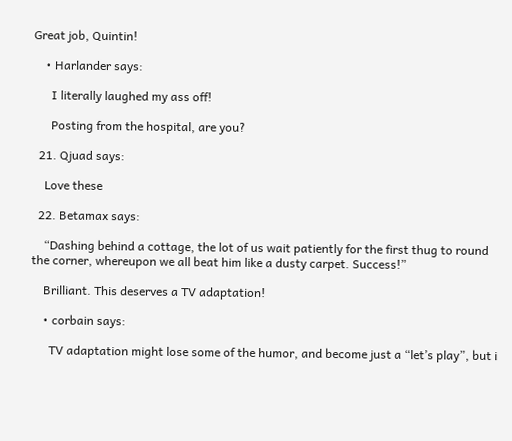Great job, Quintin!

    • Harlander says:

      I literally laughed my ass off!

      Posting from the hospital, are you?

  21. Qjuad says:

    Love these

  22. Betamax says:

    “Dashing behind a cottage, the lot of us wait patiently for the first thug to round the corner, whereupon we all beat him like a dusty carpet. Success!”

    Brilliant. This deserves a TV adaptation!

    • corbain says:

      TV adaptation might lose some of the humor, and become just a “let’s play”, but i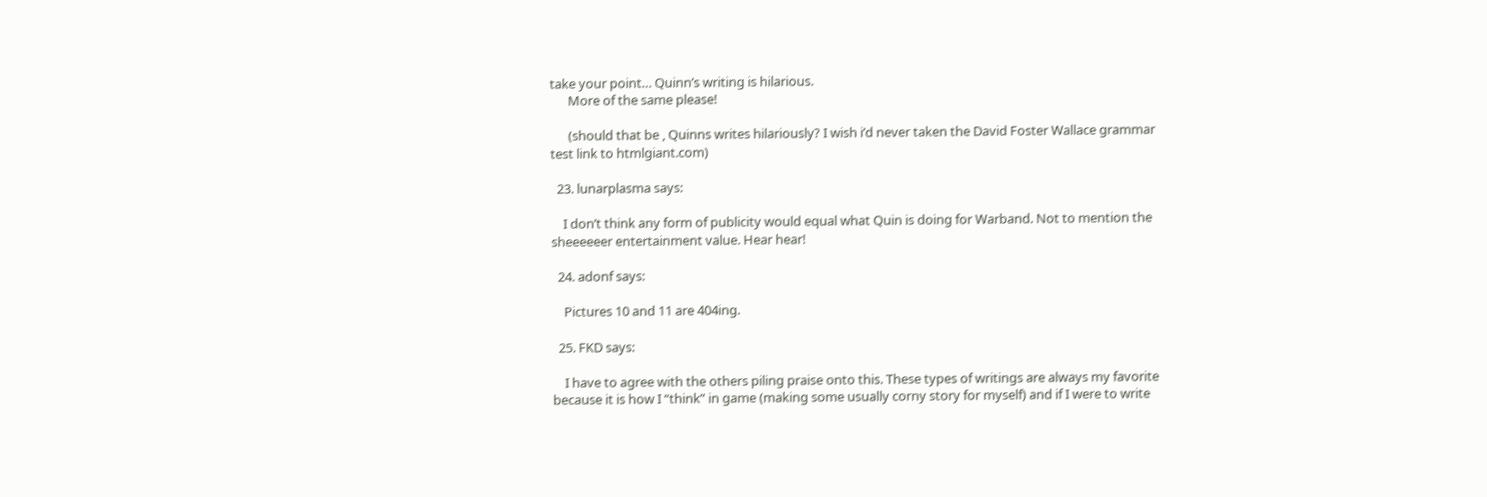take your point… Quinn’s writing is hilarious.
      More of the same please!

      (should that be , Quinns writes hilariously? I wish i’d never taken the David Foster Wallace grammar test link to htmlgiant.com)

  23. lunarplasma says:

    I don’t think any form of publicity would equal what Quin is doing for Warband. Not to mention the sheeeeeer entertainment value. Hear hear!

  24. adonf says:

    Pictures 10 and 11 are 404ing.

  25. FKD says:

    I have to agree with the others piling praise onto this. These types of writings are always my favorite because it is how I “think” in game (making some usually corny story for myself) and if I were to write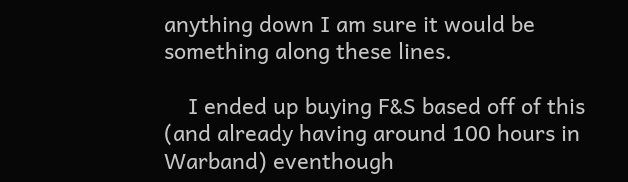anything down I am sure it would be something along these lines.

    I ended up buying F&S based off of this (and already having around 100 hours in Warband) eventhough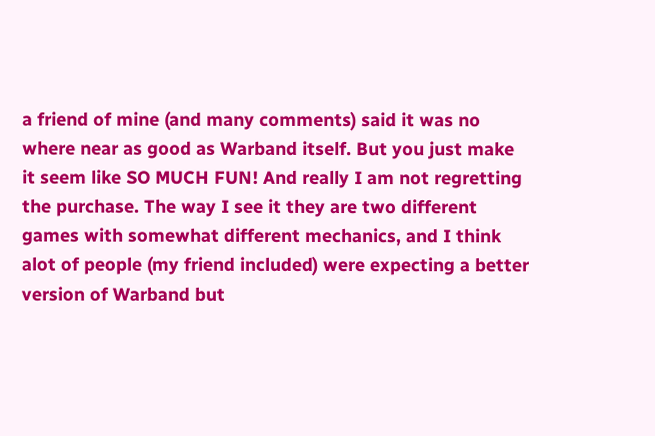a friend of mine (and many comments) said it was no where near as good as Warband itself. But you just make it seem like SO MUCH FUN! And really I am not regretting the purchase. The way I see it they are two different games with somewhat different mechanics, and I think alot of people (my friend included) were expecting a better version of Warband but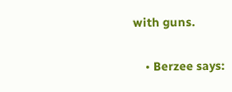with guns.

    • Berzee says: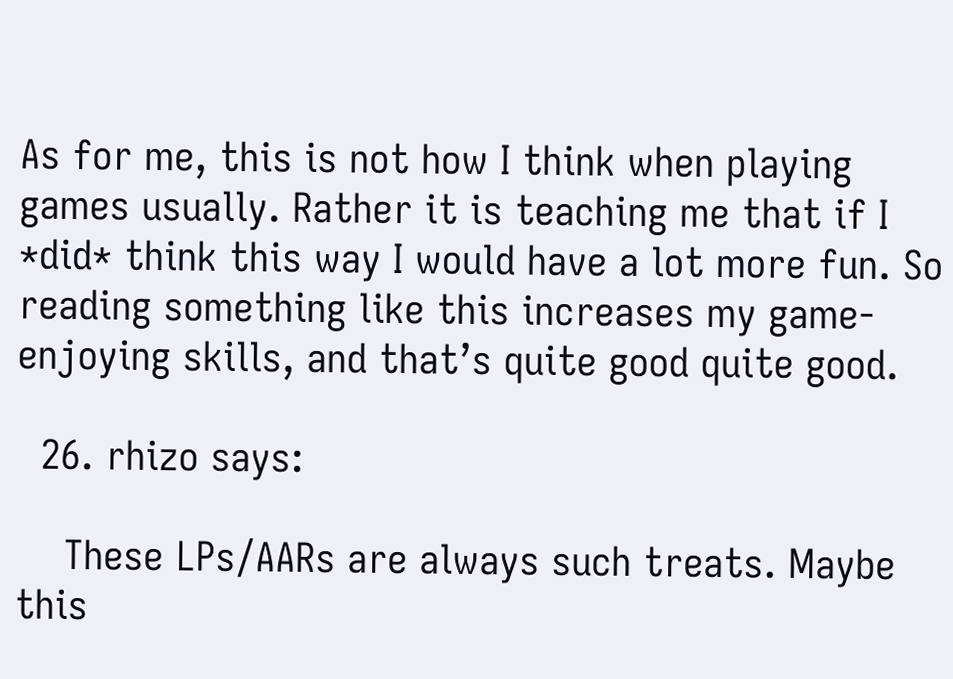As for me, this is not how I think when playing games usually. Rather it is teaching me that if I *did* think this way I would have a lot more fun. So reading something like this increases my game-enjoying skills, and that’s quite good quite good.

  26. rhizo says:

    These LPs/AARs are always such treats. Maybe this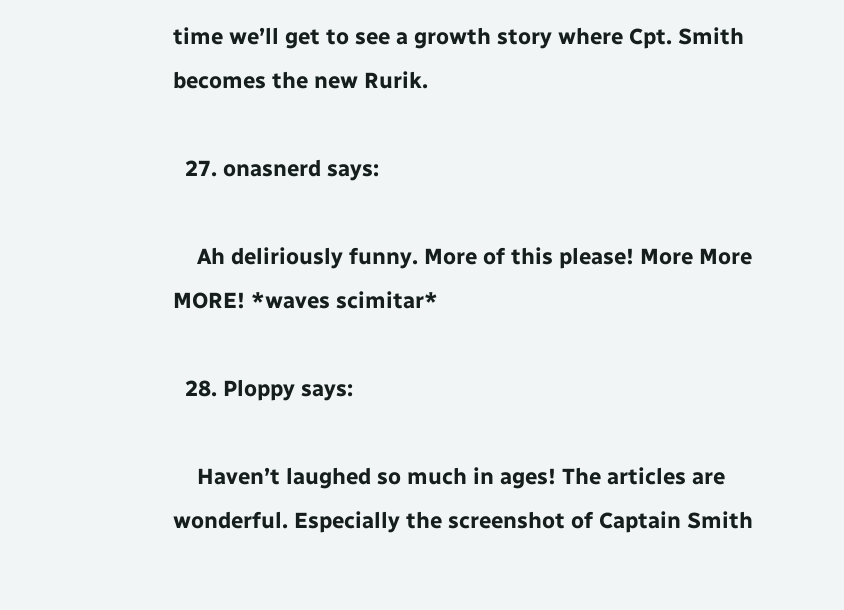time we’ll get to see a growth story where Cpt. Smith becomes the new Rurik.

  27. onasnerd says:

    Ah deliriously funny. More of this please! More More MORE! *waves scimitar*

  28. Ploppy says:

    Haven’t laughed so much in ages! The articles are wonderful. Especially the screenshot of Captain Smith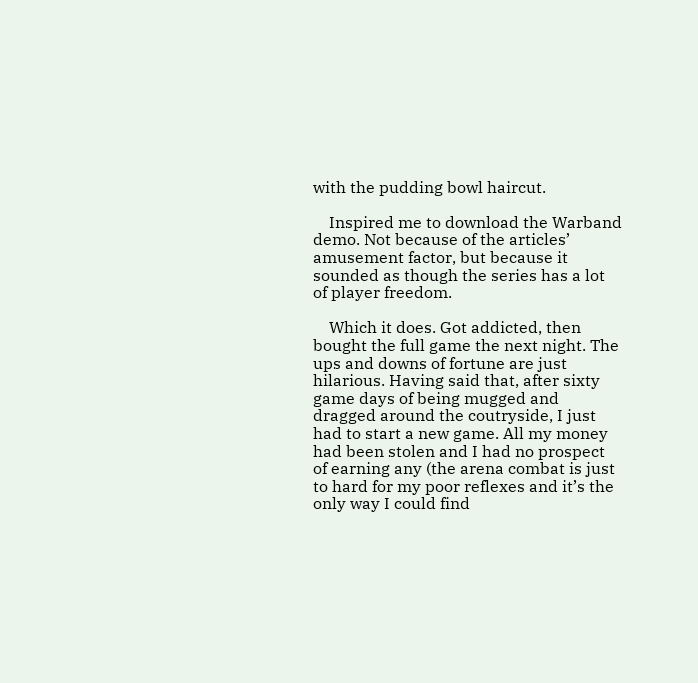with the pudding bowl haircut.

    Inspired me to download the Warband demo. Not because of the articles’ amusement factor, but because it sounded as though the series has a lot of player freedom.

    Which it does. Got addicted, then bought the full game the next night. The ups and downs of fortune are just hilarious. Having said that, after sixty game days of being mugged and dragged around the coutryside, I just had to start a new game. All my money had been stolen and I had no prospect of earning any (the arena combat is just to hard for my poor reflexes and it’s the only way I could find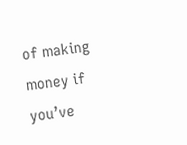of making money if you’ve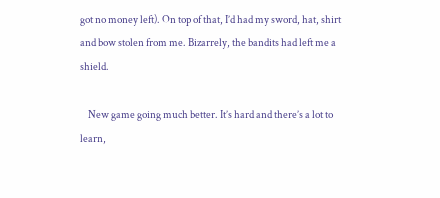got no money left). On top of that, I’d had my sword, hat, shirt and bow stolen from me. Bizarrely, the bandits had left me a shield.

    New game going much better. It’s hard and there’s a lot to learn,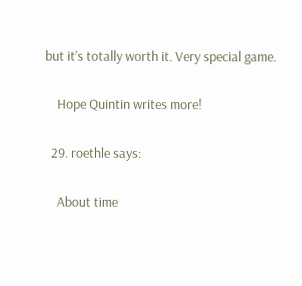but it’s totally worth it. Very special game.

    Hope Quintin writes more!

  29. roethle says:

    About time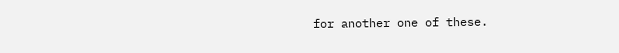for another one of these.